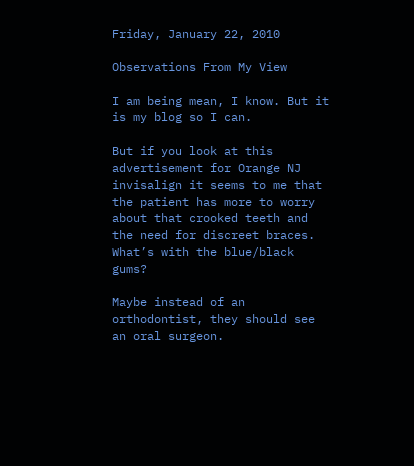Friday, January 22, 2010

Observations From My View

I am being mean, I know. But it is my blog so I can.

But if you look at this advertisement for Orange NJ invisalign it seems to me that the patient has more to worry about that crooked teeth and the need for discreet braces. What’s with the blue/black gums?

Maybe instead of an orthodontist, they should see an oral surgeon.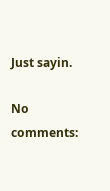Just sayin.

No comments: